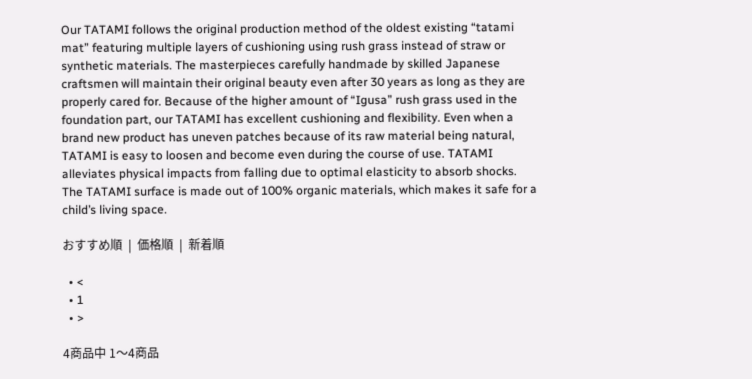Our TATAMI follows the original production method of the oldest existing “tatami mat” featuring multiple layers of cushioning using rush grass instead of straw or synthetic materials. The masterpieces carefully handmade by skilled Japanese craftsmen will maintain their original beauty even after 30 years as long as they are properly cared for. Because of the higher amount of “Igusa” rush grass used in the foundation part, our TATAMI has excellent cushioning and flexibility. Even when a brand new product has uneven patches because of its raw material being natural, TATAMI is easy to loosen and become even during the course of use. TATAMI alleviates physical impacts from falling due to optimal elasticity to absorb shocks. The TATAMI surface is made out of 100% organic materials, which makes it safe for a child’s living space.

おすすめ順  |  価格順  |  新着順

  • <
  • 1
  • >

4商品中 1〜4商品